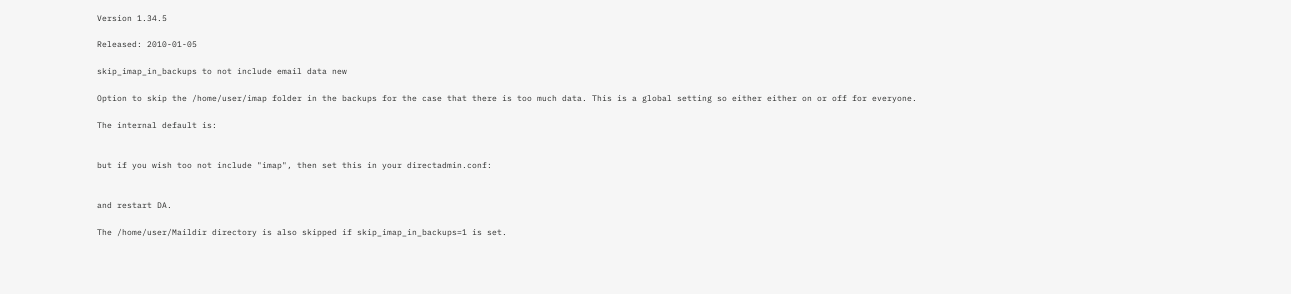Version 1.34.5

Released: 2010-01-05

skip_imap_in_backups to not include email data new

Option to skip the /home/user/imap folder in the backups for the case that there is too much data. This is a global setting so either either on or off for everyone.

The internal default is:


but if you wish too not include "imap", then set this in your directadmin.conf:


and restart DA.

The /home/user/Maildir directory is also skipped if skip_imap_in_backups=1 is set.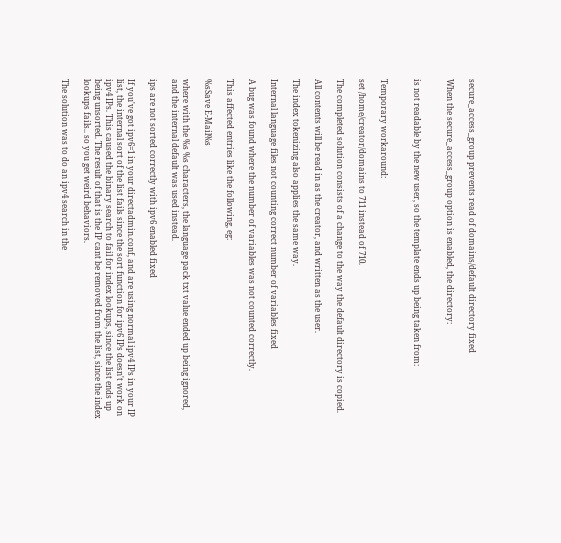secure_access_group prevents read of domains/default directory fixed

When the secure_access_group option is enabled, the directory:


is not readable by the new user, so the template ends up being taken from:


Temporary workaround:

set /home/creator/domains to 711 instead of 710.

The completed solution consists of a change to the way the default directory is copied.

All contents will be read in as the creator, and written as the user.

The index tokenizing also applies the same way.

Internal language files not counting correct number of variables fixed

A bug was found where the number of variables was not counted correctly.

This affected entries like the following, eg:

%sSave E-Mail%s

where with the %s %s characters, the language pack txt value ended up being ignored, and the internal default was used instead.

ips are not sorted correctly with ipv6 enabled fixed

If you've got ipv6=1 in your directadmin.conf, and are using normal ipv4 IPs in your IP list, the internal sort of the list fails since the sort function for ipv6 IPs doesn't work on ipv4 IPs. This caused the binary search to fail for index lookups, since the list ends up being unsorted. The result of that is the IP cant be removed from the list, since the index lookups fails.. so you get weird behaviors.

The solution was to do an ipv4 search in the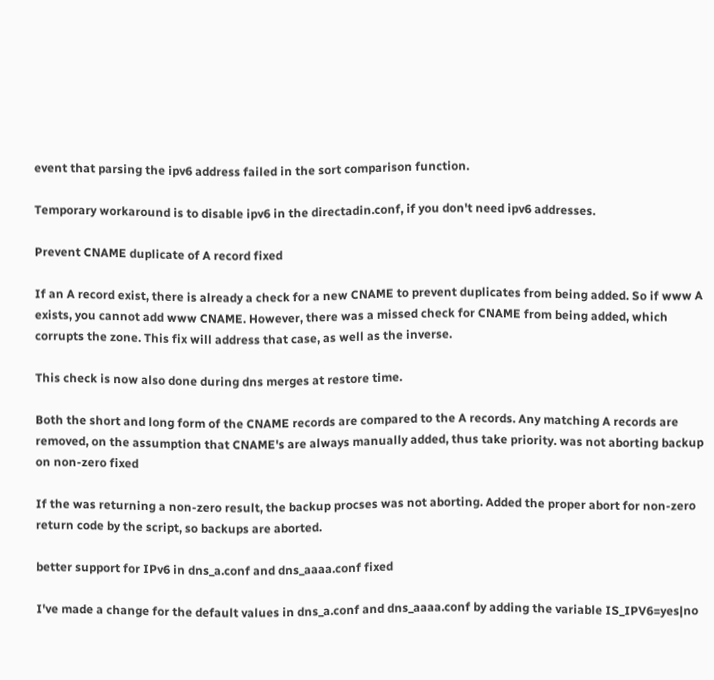event that parsing the ipv6 address failed in the sort comparison function.

Temporary workaround is to disable ipv6 in the directadin.conf, if you don't need ipv6 addresses.

Prevent CNAME duplicate of A record fixed

If an A record exist, there is already a check for a new CNAME to prevent duplicates from being added. So if www A exists, you cannot add www CNAME. However, there was a missed check for CNAME from being added, which corrupts the zone. This fix will address that case, as well as the inverse.

This check is now also done during dns merges at restore time.

Both the short and long form of the CNAME records are compared to the A records. Any matching A records are removed, on the assumption that CNAME's are always manually added, thus take priority. was not aborting backup on non-zero fixed

If the was returning a non-zero result, the backup procses was not aborting. Added the proper abort for non-zero return code by the script, so backups are aborted.

better support for IPv6 in dns_a.conf and dns_aaaa.conf fixed

I've made a change for the default values in dns_a.conf and dns_aaaa.conf by adding the variable IS_IPV6=yes|no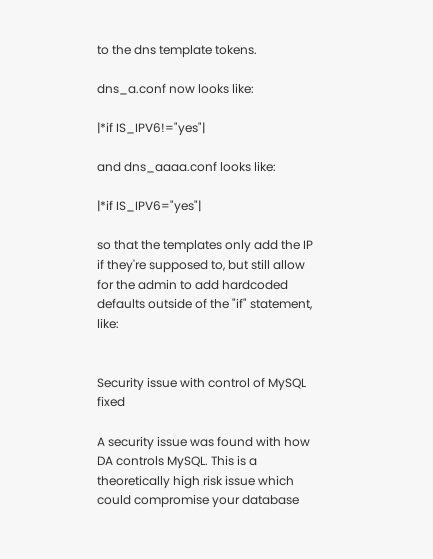to the dns template tokens.

dns_a.conf now looks like:

|*if IS_IPV6!="yes"|

and dns_aaaa.conf looks like:

|*if IS_IPV6="yes"|

so that the templates only add the IP if they're supposed to, but still allow for the admin to add hardcoded defaults outside of the "if" statement, like:


Security issue with control of MySQL fixed

A security issue was found with how DA controls MySQL. This is a theoretically high risk issue which could compromise your database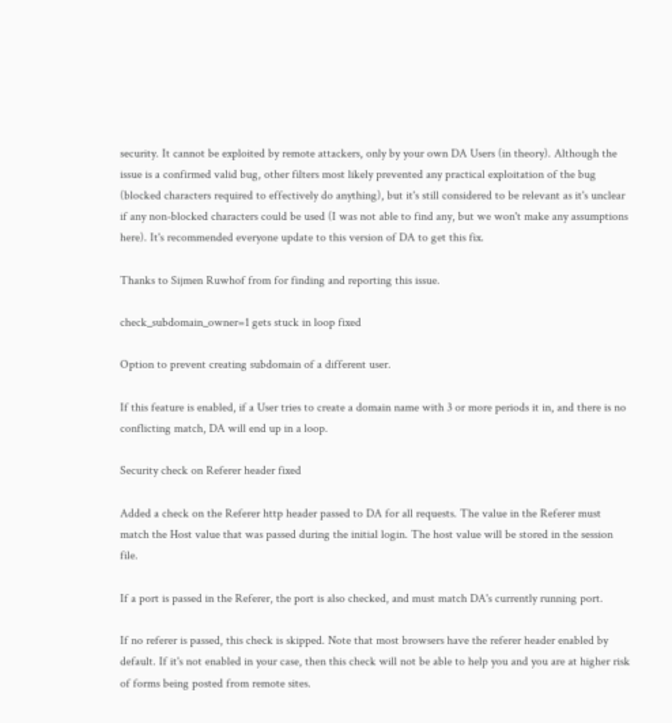security. It cannot be exploited by remote attackers, only by your own DA Users (in theory). Although the issue is a confirmed valid bug, other filters most likely prevented any practical exploitation of the bug (blocked characters required to effectively do anything), but it's still considered to be relevant as it's unclear if any non-blocked characters could be used (I was not able to find any, but we won't make any assumptions here). It's recommended everyone update to this version of DA to get this fix.

Thanks to Sijmen Ruwhof from for finding and reporting this issue.

check_subdomain_owner=1 gets stuck in loop fixed

Option to prevent creating subdomain of a different user.

If this feature is enabled, if a User tries to create a domain name with 3 or more periods it in, and there is no conflicting match, DA will end up in a loop.

Security check on Referer header fixed

Added a check on the Referer http header passed to DA for all requests. The value in the Referer must match the Host value that was passed during the initial login. The host value will be stored in the session file.

If a port is passed in the Referer, the port is also checked, and must match DA's currently running port.

If no referer is passed, this check is skipped. Note that most browsers have the referer header enabled by default. If it's not enabled in your case, then this check will not be able to help you and you are at higher risk of forms being posted from remote sites.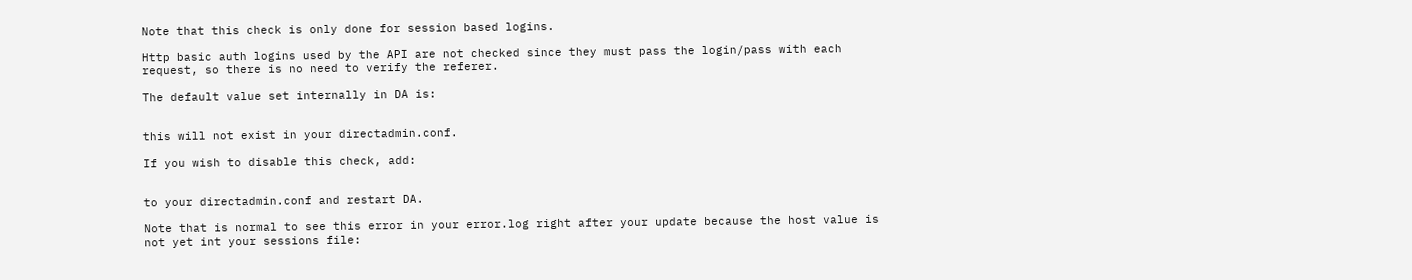Note that this check is only done for session based logins.

Http basic auth logins used by the API are not checked since they must pass the login/pass with each request, so there is no need to verify the referer.

The default value set internally in DA is:


this will not exist in your directadmin.conf.

If you wish to disable this check, add:


to your directadmin.conf and restart DA.

Note that is normal to see this error in your error.log right after your update because the host value is not yet int your sessions file: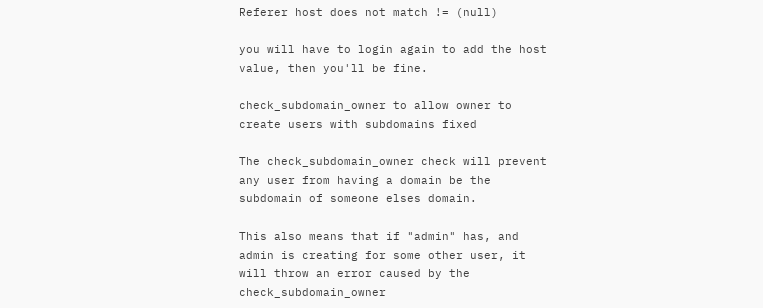Referer host does not match != (null)

you will have to login again to add the host value, then you'll be fine.

check_subdomain_owner to allow owner to create users with subdomains fixed

The check_subdomain_owner check will prevent any user from having a domain be the subdomain of someone elses domain.

This also means that if "admin" has, and admin is creating for some other user, it will throw an error caused by the check_subdomain_owner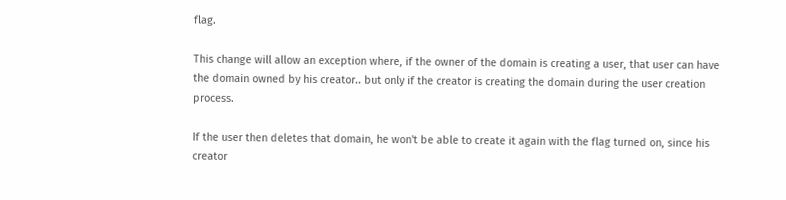flag.

This change will allow an exception where, if the owner of the domain is creating a user, that user can have the domain owned by his creator.. but only if the creator is creating the domain during the user creation process.

If the user then deletes that domain, he won't be able to create it again with the flag turned on, since his creator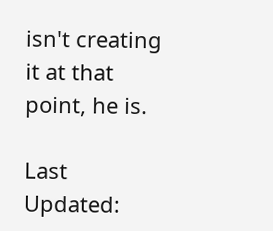isn't creating it at that point, he is.

Last Updated: